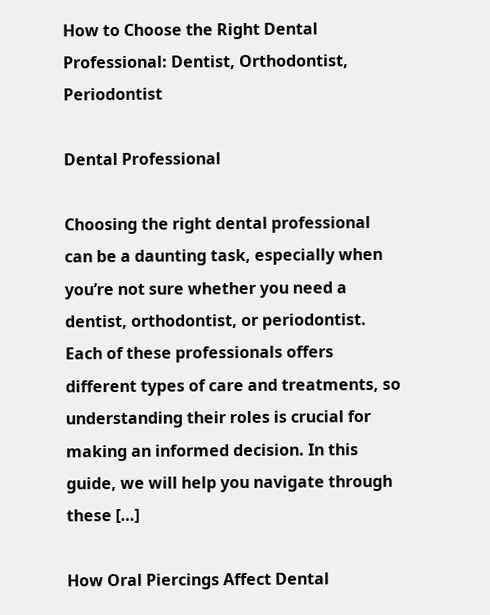How to Choose the Right Dental Professional: Dentist, Orthodontist, Periodontist

Dental Professional

Choosing the right dental professional can be a daunting task, especially when you’re not sure whether you need a dentist, orthodontist, or periodontist. Each of these professionals offers different types of care and treatments, so understanding their roles is crucial for making an informed decision. In this guide, we will help you navigate through these […]

How Oral Piercings Affect Dental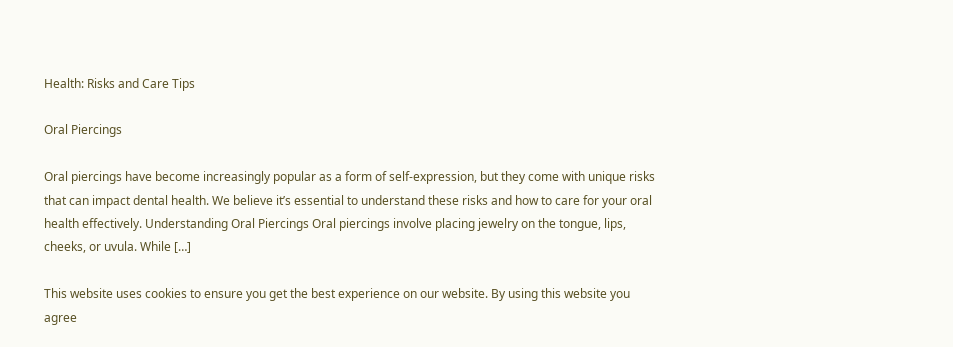Health: Risks and Care Tips

Oral Piercings

Oral piercings have become increasingly popular as a form of self-expression, but they come with unique risks that can impact dental health. We believe it’s essential to understand these risks and how to care for your oral health effectively. Understanding Oral Piercings Oral piercings involve placing jewelry on the tongue, lips, cheeks, or uvula. While […]

This website uses cookies to ensure you get the best experience on our website. By using this website you agree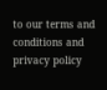to our terms and conditions and privacy policy